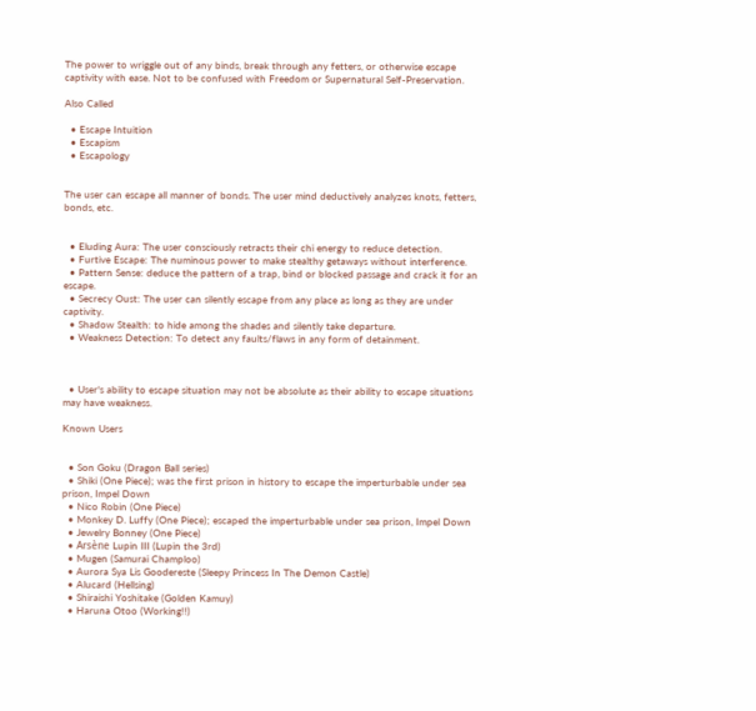The power to wriggle out of any binds, break through any fetters, or otherwise escape captivity with ease. Not to be confused with Freedom or Supernatural Self-Preservation.

Also Called

  • Escape Intuition
  • Escapism
  • Escapology


The user can escape all manner of bonds. The user mind deductively analyzes knots, fetters, bonds, etc.


  • Eluding Aura: The user consciously retracts their chi energy to reduce detection.
  • Furtive Escape: The numinous power to make stealthy getaways without interference.
  • Pattern Sense: deduce the pattern of a trap, bind or blocked passage and crack it for an escape.
  • Secrecy Oust: The user can silently escape from any place as long as they are under captivity.
  • Shadow Stealth: to hide among the shades and silently take departure.
  • Weakness Detection: To detect any faults/flaws in any form of detainment.



  • User's ability to escape situation may not be absolute as their ability to escape situations may have weakness.

Known Users


  • Son Goku (Dragon Ball series)
  • Shiki (One Piece); was the first prison in history to escape the imperturbable under sea prison, Impel Down
  • Nico Robin (One Piece)
  • Monkey D. Luffy (One Piece); escaped the imperturbable under sea prison, Impel Down
  • Jewelry Bonney (One Piece)
  • Arsène Lupin III (Lupin the 3rd)
  • Mugen (Samurai Champloo)
  • Aurora Sya Lis Goodereste (Sleepy Princess In The Demon Castle)
  • Alucard (Hellsing)
  • Shiraishi Yoshitake (Golden Kamuy)
  • Haruna Otoo (Working!!)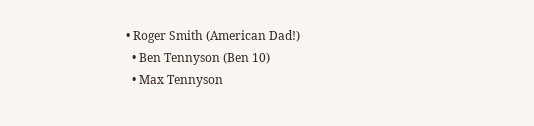• Roger Smith (American Dad!)
  • Ben Tennyson (Ben 10)
  • Max Tennyson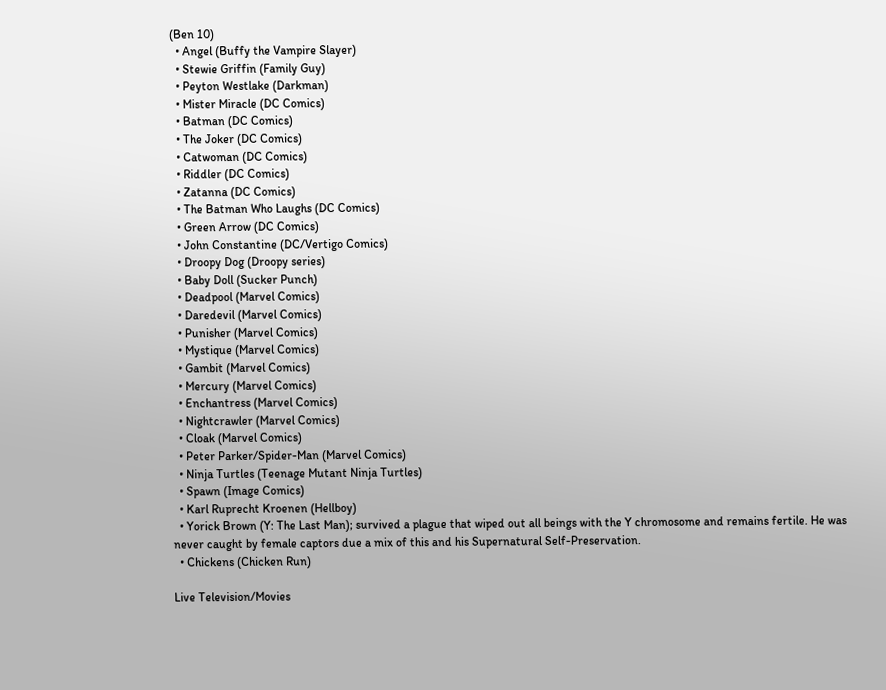(Ben 10)
  • Angel (Buffy the Vampire Slayer)
  • Stewie Griffin (Family Guy)
  • Peyton Westlake (Darkman)
  • Mister Miracle (DC Comics)
  • Batman (DC Comics)
  • The Joker (DC Comics)
  • Catwoman (DC Comics)
  • Riddler (DC Comics)
  • Zatanna (DC Comics)
  • The Batman Who Laughs (DC Comics)
  • Green Arrow (DC Comics)
  • John Constantine (DC/Vertigo Comics)
  • Droopy Dog (Droopy series)
  • Baby Doll (Sucker Punch)
  • Deadpool (Marvel Comics)
  • Daredevil (Marvel Comics)
  • Punisher (Marvel Comics)
  • Mystique (Marvel Comics)
  • Gambit (Marvel Comics)
  • Mercury (Marvel Comics)
  • Enchantress (Marvel Comics)
  • Nightcrawler (Marvel Comics)
  • Cloak (Marvel Comics)
  • Peter Parker/Spider-Man (Marvel Comics)
  • Ninja Turtles (Teenage Mutant Ninja Turtles)
  • Spawn (Image Comics)
  • Karl Ruprecht Kroenen (Hellboy)
  • Yorick Brown (Y: The Last Man); survived a plague that wiped out all beings with the Y chromosome and remains fertile. He was never caught by female captors due a mix of this and his Supernatural Self-Preservation.
  • Chickens (Chicken Run)

Live Television/Movies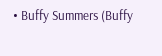• Buffy Summers (Buffy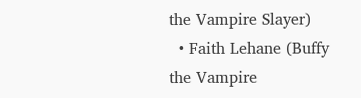the Vampire Slayer)
  • Faith Lehane (Buffy the Vampire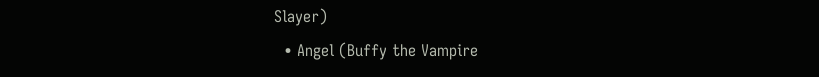Slayer)
  • Angel (Buffy the Vampire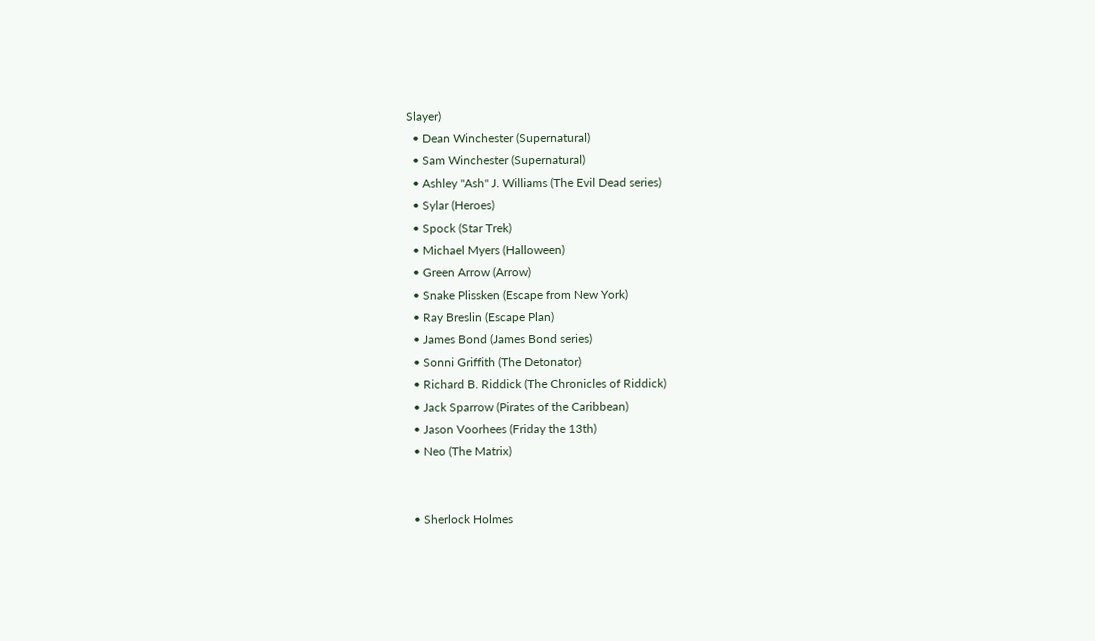Slayer)
  • Dean Winchester (Supernatural)
  • Sam Winchester (Supernatural)
  • Ashley "Ash" J. Williams (The Evil Dead series)
  • Sylar (Heroes)
  • Spock (Star Trek)
  • Michael Myers (Halloween)
  • Green Arrow (Arrow)
  • Snake Plissken (Escape from New York)
  • Ray Breslin (Escape Plan)
  • James Bond (James Bond series)
  • Sonni Griffith (The Detonator)
  • Richard B. Riddick (The Chronicles of Riddick)
  • Jack Sparrow (Pirates of the Caribbean)
  • Jason Voorhees (Friday the 13th)
  • Neo (The Matrix)


  • Sherlock Holmes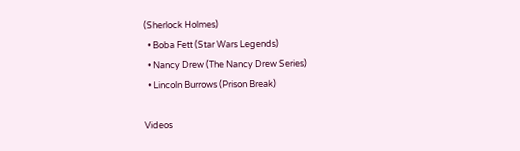(Sherlock Holmes)
  • Boba Fett (Star Wars Legends)
  • Nancy Drew (The Nancy Drew Series)
  • Lincoln Burrows (Prison Break)

Videos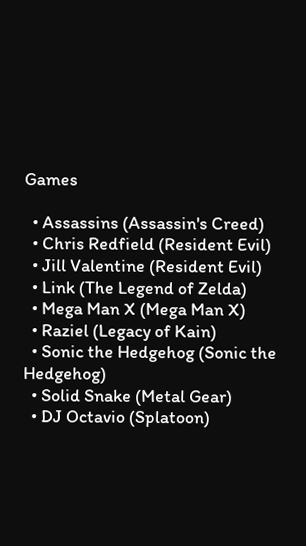Games

  • Assassins (Assassin's Creed)
  • Chris Redfield (Resident Evil)
  • Jill Valentine (Resident Evil)
  • Link (The Legend of Zelda)
  • Mega Man X (Mega Man X)
  • Raziel (Legacy of Kain)
  • Sonic the Hedgehog (Sonic the Hedgehog)
  • Solid Snake (Metal Gear)
  • DJ Octavio (Splatoon)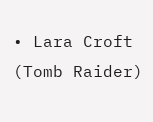• Lara Croft (Tomb Raider)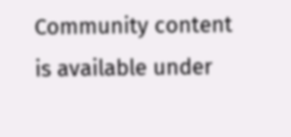Community content is available under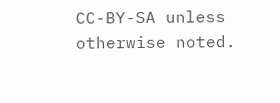CC-BY-SA unless otherwise noted.